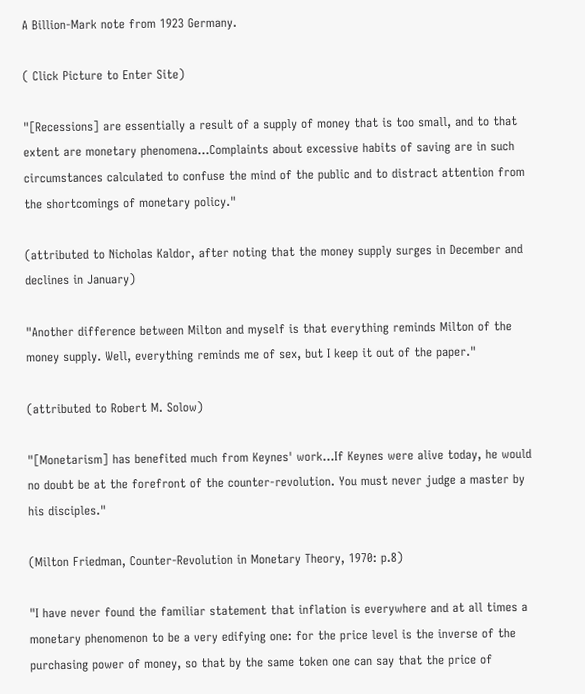A Billion-Mark note from 1923 Germany.

( Click Picture to Enter Site)

"[Recessions] are essentially a result of a supply of money that is too small, and to that extent are monetary phenomena...Complaints about excessive habits of saving are in such circumstances calculated to confuse the mind of the public and to distract attention from the shortcomings of monetary policy."

(attributed to Nicholas Kaldor, after noting that the money supply surges in December and declines in January)

"Another difference between Milton and myself is that everything reminds Milton of the money supply. Well, everything reminds me of sex, but I keep it out of the paper."

(attributed to Robert M. Solow)

"[Monetarism] has benefited much from Keynes' work...If Keynes were alive today, he would no doubt be at the forefront of the counter-revolution. You must never judge a master by his disciples."

(Milton Friedman, Counter-Revolution in Monetary Theory, 1970: p.8)

"I have never found the familiar statement that inflation is everywhere and at all times a monetary phenomenon to be a very edifying one: for the price level is the inverse of the purchasing power of money, so that by the same token one can say that the price of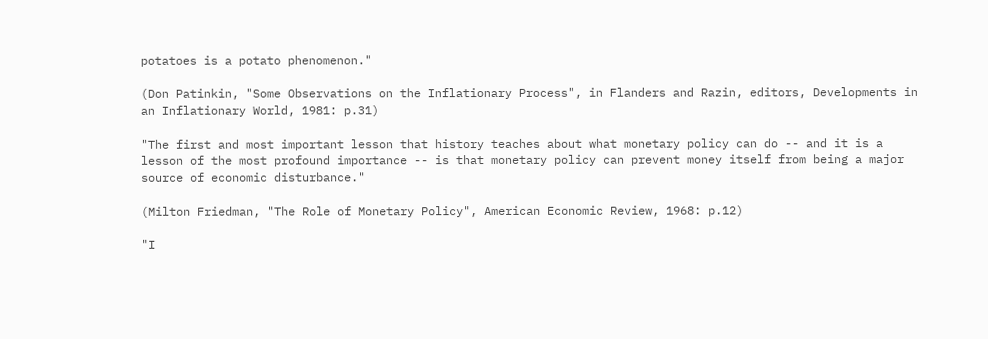potatoes is a potato phenomenon."

(Don Patinkin, "Some Observations on the Inflationary Process", in Flanders and Razin, editors, Developments in an Inflationary World, 1981: p.31)

"The first and most important lesson that history teaches about what monetary policy can do -- and it is a lesson of the most profound importance -- is that monetary policy can prevent money itself from being a major source of economic disturbance."

(Milton Friedman, "The Role of Monetary Policy", American Economic Review, 1968: p.12)

"I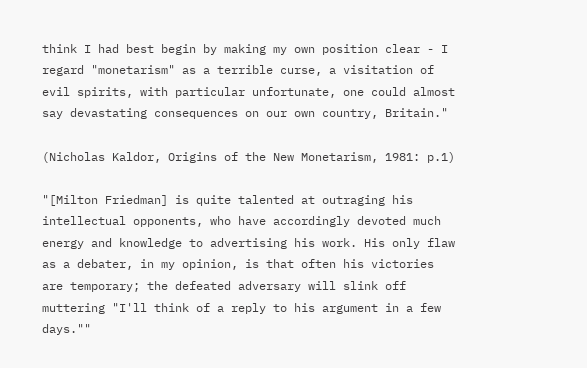think I had best begin by making my own position clear - I regard "monetarism" as a terrible curse, a visitation of evil spirits, with particular unfortunate, one could almost say devastating consequences on our own country, Britain."

(Nicholas Kaldor, Origins of the New Monetarism, 1981: p.1)

"[Milton Friedman] is quite talented at outraging his intellectual opponents, who have accordingly devoted much energy and knowledge to advertising his work. His only flaw as a debater, in my opinion, is that often his victories are temporary; the defeated adversary will slink off muttering "I'll think of a reply to his argument in a few days.""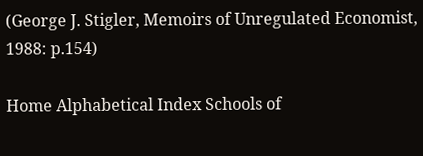(George J. Stigler, Memoirs of Unregulated Economist, 1988: p.154)

Home Alphabetical Index Schools of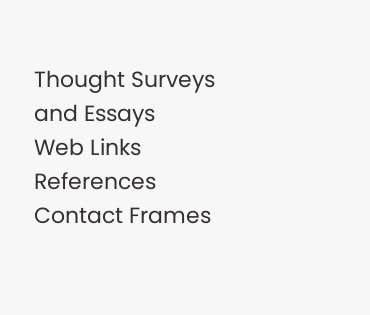Thought Surveys and Essays
Web Links References Contact Frames